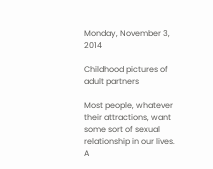Monday, November 3, 2014

Childhood pictures of adult partners

Most people, whatever their attractions, want some sort of sexual relationship in our lives. A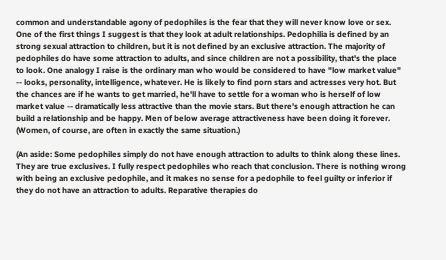common and understandable agony of pedophiles is the fear that they will never know love or sex. One of the first things I suggest is that they look at adult relationships. Pedophilia is defined by an strong sexual attraction to children, but it is not defined by an exclusive attraction. The majority of pedophiles do have some attraction to adults, and since children are not a possibility, that's the place to look. One analogy I raise is the ordinary man who would be considered to have "low market value" -- looks, personality, intelligence, whatever. He is likely to find porn stars and actresses very hot. But the chances are if he wants to get married, he'll have to settle for a woman who is herself of low market value -- dramatically less attractive than the movie stars. But there's enough attraction he can build a relationship and be happy. Men of below average attractiveness have been doing it forever. (Women, of course, are often in exactly the same situation.)

(An aside: Some pedophiles simply do not have enough attraction to adults to think along these lines. They are true exclusives. I fully respect pedophiles who reach that conclusion. There is nothing wrong with being an exclusive pedophile, and it makes no sense for a pedophile to feel guilty or inferior if they do not have an attraction to adults. Reparative therapies do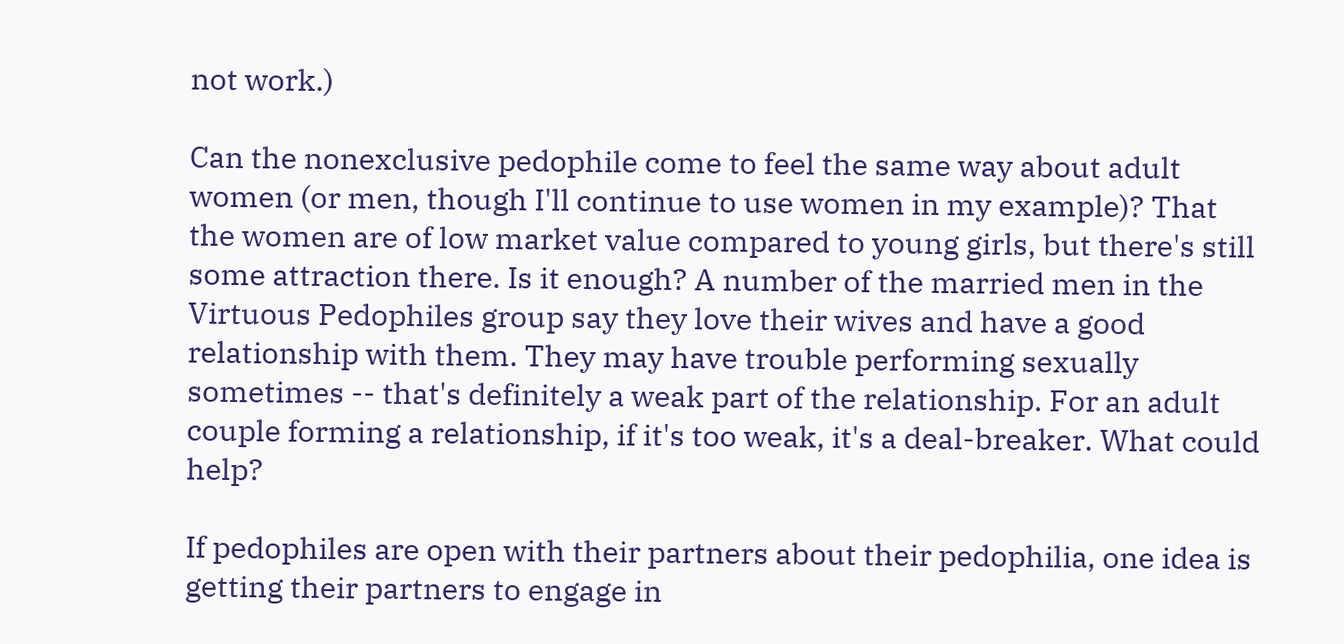not work.)

Can the nonexclusive pedophile come to feel the same way about adult women (or men, though I'll continue to use women in my example)? That the women are of low market value compared to young girls, but there's still some attraction there. Is it enough? A number of the married men in the Virtuous Pedophiles group say they love their wives and have a good relationship with them. They may have trouble performing sexually sometimes -- that's definitely a weak part of the relationship. For an adult couple forming a relationship, if it's too weak, it's a deal-breaker. What could help?

If pedophiles are open with their partners about their pedophilia, one idea is getting their partners to engage in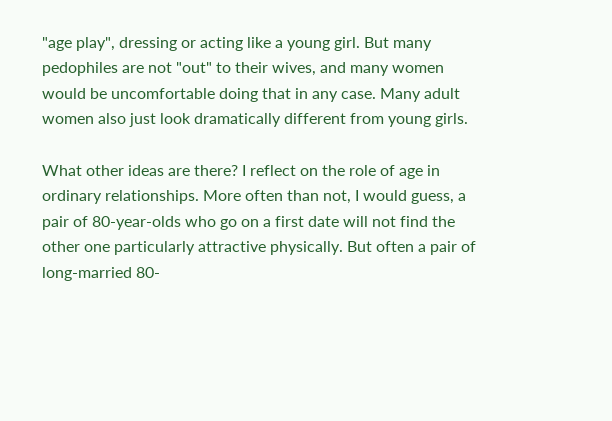"age play", dressing or acting like a young girl. But many pedophiles are not "out" to their wives, and many women would be uncomfortable doing that in any case. Many adult women also just look dramatically different from young girls.

What other ideas are there? I reflect on the role of age in ordinary relationships. More often than not, I would guess, a pair of 80-year-olds who go on a first date will not find the other one particularly attractive physically. But often a pair of long-married 80-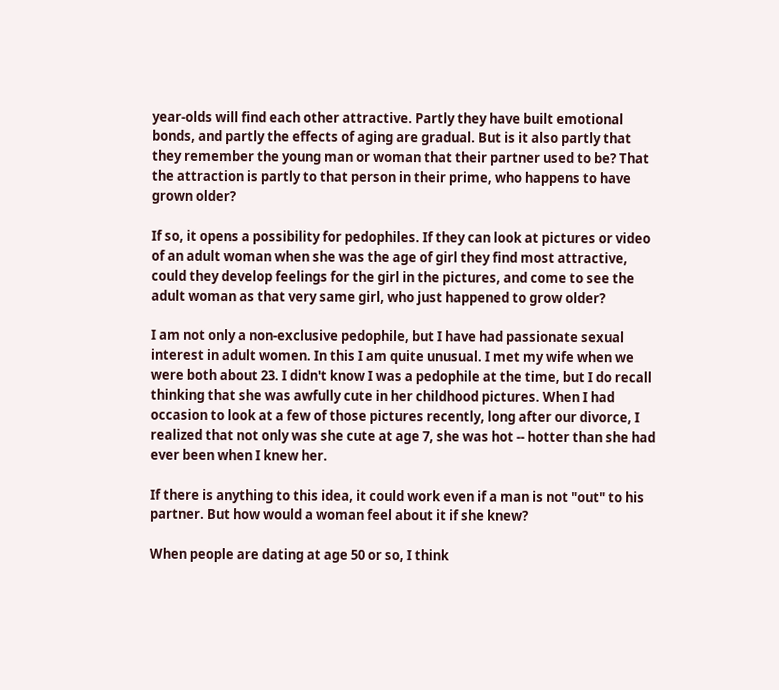year-olds will find each other attractive. Partly they have built emotional bonds, and partly the effects of aging are gradual. But is it also partly that they remember the young man or woman that their partner used to be? That the attraction is partly to that person in their prime, who happens to have grown older?

If so, it opens a possibility for pedophiles. If they can look at pictures or video of an adult woman when she was the age of girl they find most attractive, could they develop feelings for the girl in the pictures, and come to see the adult woman as that very same girl, who just happened to grow older?

I am not only a non-exclusive pedophile, but I have had passionate sexual interest in adult women. In this I am quite unusual. I met my wife when we were both about 23. I didn't know I was a pedophile at the time, but I do recall thinking that she was awfully cute in her childhood pictures. When I had occasion to look at a few of those pictures recently, long after our divorce, I realized that not only was she cute at age 7, she was hot -- hotter than she had ever been when I knew her.

If there is anything to this idea, it could work even if a man is not "out" to his partner. But how would a woman feel about it if she knew?

When people are dating at age 50 or so, I think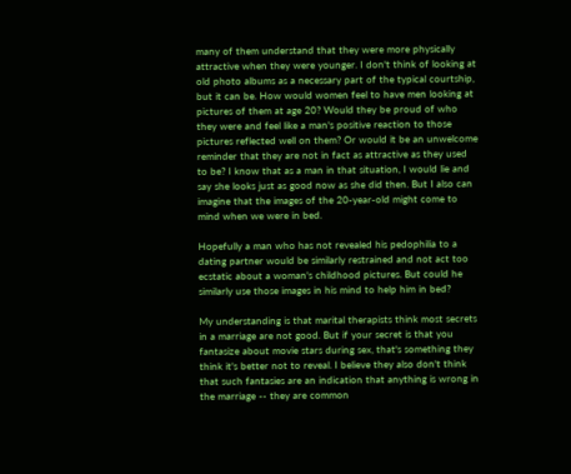many of them understand that they were more physically attractive when they were younger. I don't think of looking at old photo albums as a necessary part of the typical courtship, but it can be. How would women feel to have men looking at pictures of them at age 20? Would they be proud of who they were and feel like a man's positive reaction to those pictures reflected well on them? Or would it be an unwelcome reminder that they are not in fact as attractive as they used to be? I know that as a man in that situation, I would lie and say she looks just as good now as she did then. But I also can imagine that the images of the 20-year-old might come to mind when we were in bed.

Hopefully a man who has not revealed his pedophilia to a dating partner would be similarly restrained and not act too ecstatic about a woman's childhood pictures. But could he similarly use those images in his mind to help him in bed?

My understanding is that marital therapists think most secrets in a marriage are not good. But if your secret is that you fantasize about movie stars during sex, that's something they think it's better not to reveal. I believe they also don't think that such fantasies are an indication that anything is wrong in the marriage -- they are common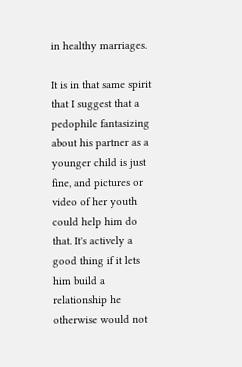in healthy marriages.

It is in that same spirit that I suggest that a pedophile fantasizing about his partner as a younger child is just fine, and pictures or video of her youth could help him do that. It's actively a good thing if it lets him build a relationship he otherwise would not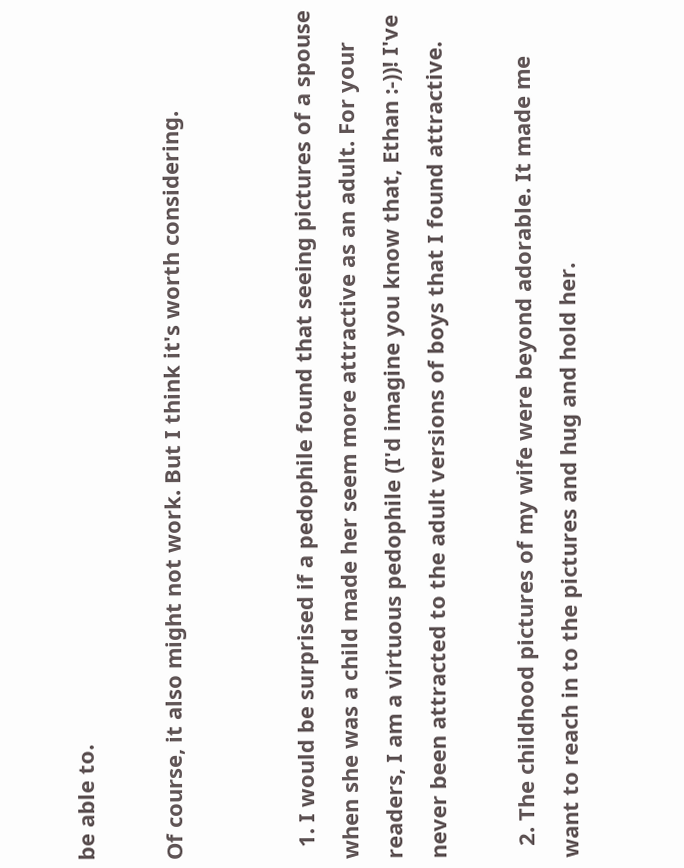be able to.

Of course, it also might not work. But I think it's worth considering.


  1. I would be surprised if a pedophile found that seeing pictures of a spouse when she was a child made her seem more attractive as an adult. For your readers, I am a virtuous pedophile (I'd imagine you know that, Ethan :-))! I've never been attracted to the adult versions of boys that I found attractive.

  2. The childhood pictures of my wife were beyond adorable. It made me want to reach in to the pictures and hug and hold her.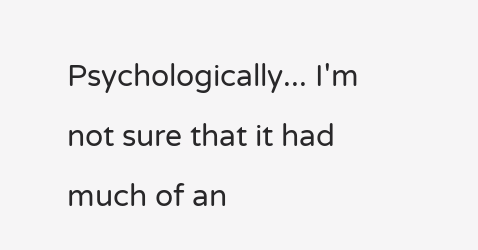Psychologically... I'm not sure that it had much of an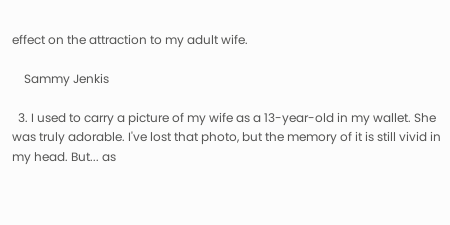effect on the attraction to my adult wife.

    Sammy Jenkis

  3. I used to carry a picture of my wife as a 13-year-old in my wallet. She was truly adorable. I've lost that photo, but the memory of it is still vivid in my head. But... as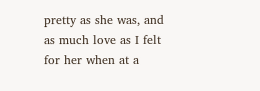pretty as she was, and as much love as I felt for her when at a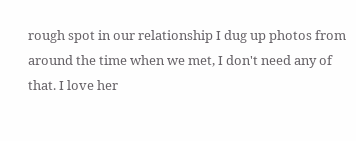rough spot in our relationship I dug up photos from around the time when we met, I don't need any of that. I love her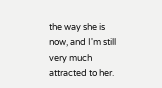the way she is now, and I'm still very much attracted to her.